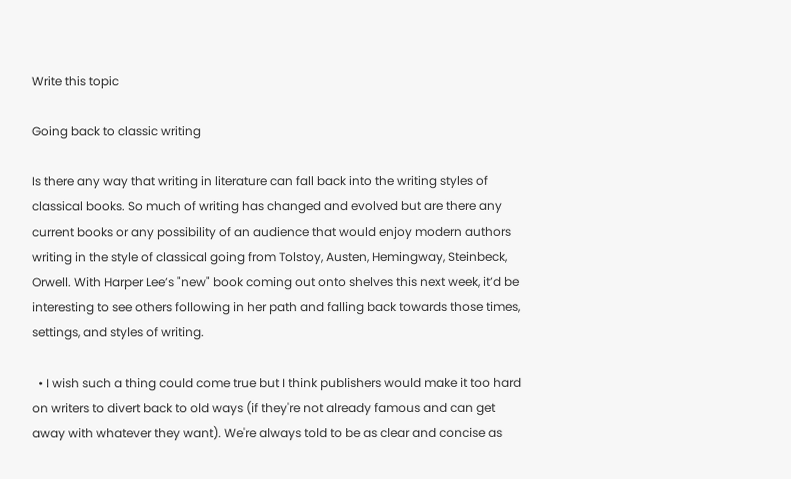Write this topic

Going back to classic writing

Is there any way that writing in literature can fall back into the writing styles of classical books. So much of writing has changed and evolved but are there any current books or any possibility of an audience that would enjoy modern authors writing in the style of classical going from Tolstoy, Austen, Hemingway, Steinbeck, Orwell. With Harper Lee’s "new" book coming out onto shelves this next week, it’d be interesting to see others following in her path and falling back towards those times, settings, and styles of writing.

  • I wish such a thing could come true but I think publishers would make it too hard on writers to divert back to old ways (if they're not already famous and can get away with whatever they want). We're always told to be as clear and concise as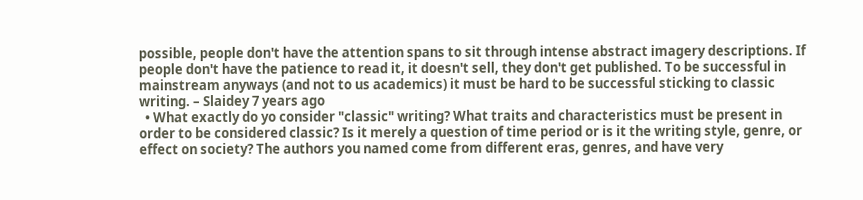possible, people don't have the attention spans to sit through intense abstract imagery descriptions. If people don't have the patience to read it, it doesn't sell, they don't get published. To be successful in mainstream anyways (and not to us academics) it must be hard to be successful sticking to classic writing. – Slaidey 7 years ago
  • What exactly do yo consider "classic" writing? What traits and characteristics must be present in order to be considered classic? Is it merely a question of time period or is it the writing style, genre, or effect on society? The authors you named come from different eras, genres, and have very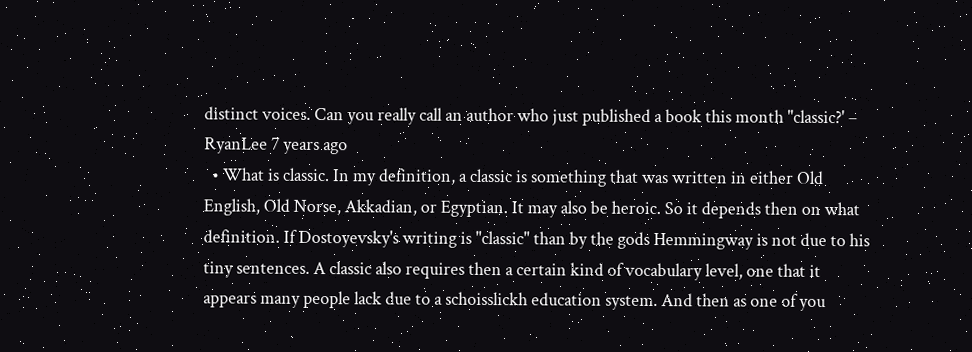distinct voices. Can you really call an author who just published a book this month "classic?' – RyanLee 7 years ago
  • What is classic. In my definition, a classic is something that was written in either Old English, Old Norse, Akkadian, or Egyptian. It may also be heroic. So it depends then on what definition. If Dostoyevsky's writing is "classic" than by the gods Hemmingway is not due to his tiny sentences. A classic also requires then a certain kind of vocabulary level, one that it appears many people lack due to a schoisslickh education system. And then as one of you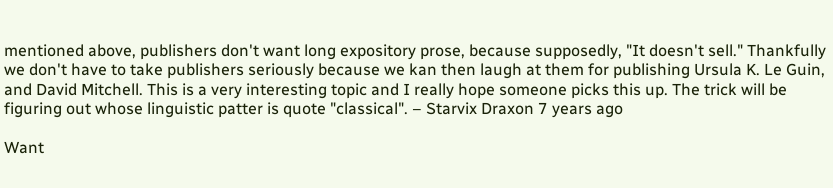mentioned above, publishers don't want long expository prose, because supposedly, "It doesn't sell." Thankfully we don't have to take publishers seriously because we kan then laugh at them for publishing Ursula K. Le Guin, and David Mitchell. This is a very interesting topic and I really hope someone picks this up. The trick will be figuring out whose linguistic patter is quote "classical". – Starvix Draxon 7 years ago

Want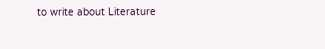to write about Literature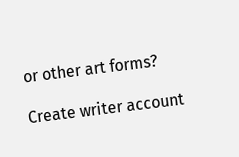or other art forms?

Create writer account